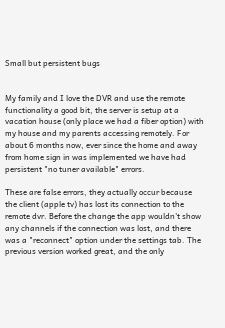Small but persistent bugs


My family and I love the DVR and use the remote functionality a good bit, the server is setup at a vacation house (only place we had a fiber option) with my house and my parents accessing remotely. For about 6 months now, ever since the home and away from home sign in was implemented we have had persistent "no tuner available" errors.

These are false errors, they actually occur because the client (apple tv) has lost its connection to the remote dvr. Before the change the app wouldn't show any channels if the connection was lost, and there was a "reconnect" option under the settings tab. The previous version worked great, and the only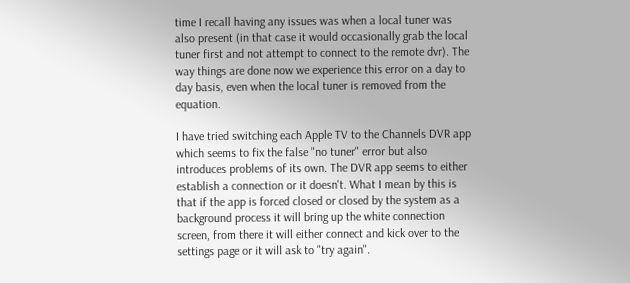time I recall having any issues was when a local tuner was also present (in that case it would occasionally grab the local tuner first and not attempt to connect to the remote dvr). The way things are done now we experience this error on a day to day basis, even when the local tuner is removed from the equation.

I have tried switching each Apple TV to the Channels DVR app which seems to fix the false "no tuner" error but also introduces problems of its own. The DVR app seems to either establish a connection or it doesn't. What I mean by this is that if the app is forced closed or closed by the system as a background process it will bring up the white connection screen, from there it will either connect and kick over to the settings page or it will ask to "try again".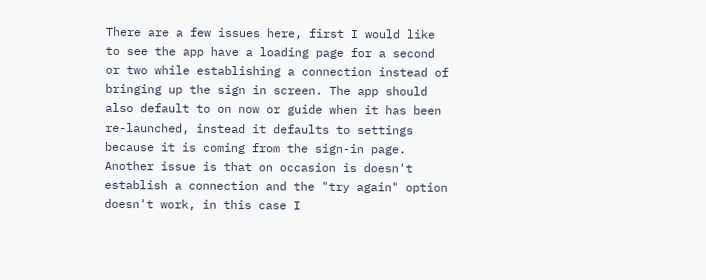There are a few issues here, first I would like to see the app have a loading page for a second or two while establishing a connection instead of bringing up the sign in screen. The app should also default to on now or guide when it has been re-launched, instead it defaults to settings because it is coming from the sign-in page. Another issue is that on occasion is doesn't establish a connection and the "try again" option doesn't work, in this case I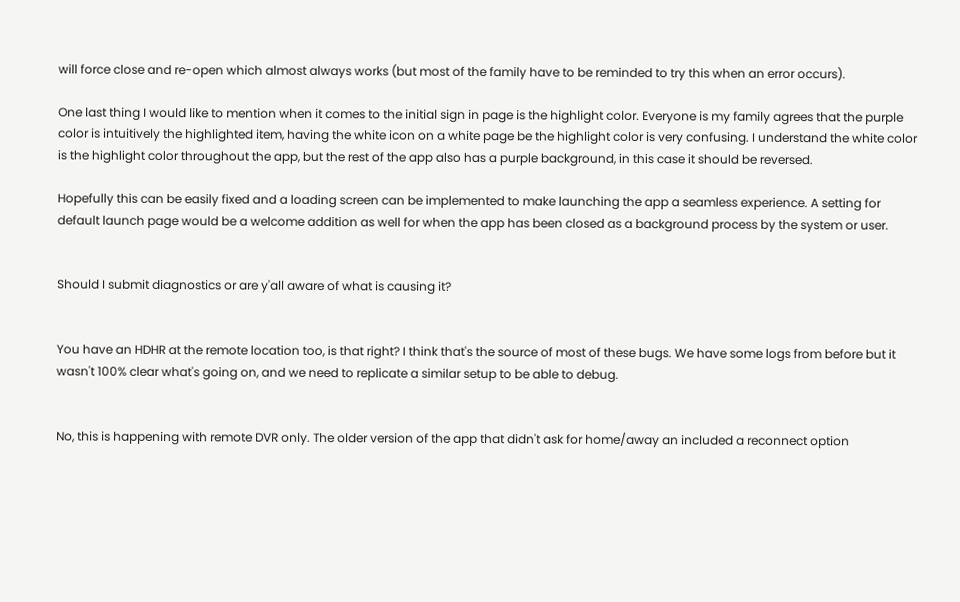will force close and re-open which almost always works (but most of the family have to be reminded to try this when an error occurs).

One last thing I would like to mention when it comes to the initial sign in page is the highlight color. Everyone is my family agrees that the purple color is intuitively the highlighted item, having the white icon on a white page be the highlight color is very confusing. I understand the white color is the highlight color throughout the app, but the rest of the app also has a purple background, in this case it should be reversed.

Hopefully this can be easily fixed and a loading screen can be implemented to make launching the app a seamless experience. A setting for default launch page would be a welcome addition as well for when the app has been closed as a background process by the system or user.


Should I submit diagnostics or are y'all aware of what is causing it?


You have an HDHR at the remote location too, is that right? I think that's the source of most of these bugs. We have some logs from before but it wasn't 100% clear what's going on, and we need to replicate a similar setup to be able to debug.


No, this is happening with remote DVR only. The older version of the app that didn't ask for home/away an included a reconnect option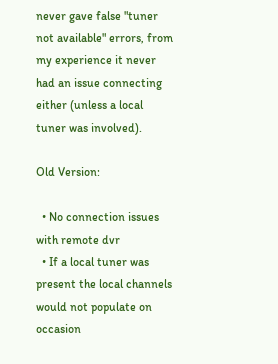never gave false "tuner not available" errors, from my experience it never had an issue connecting either (unless a local tuner was involved).

Old Version:

  • No connection issues with remote dvr
  • If a local tuner was present the local channels would not populate on occasion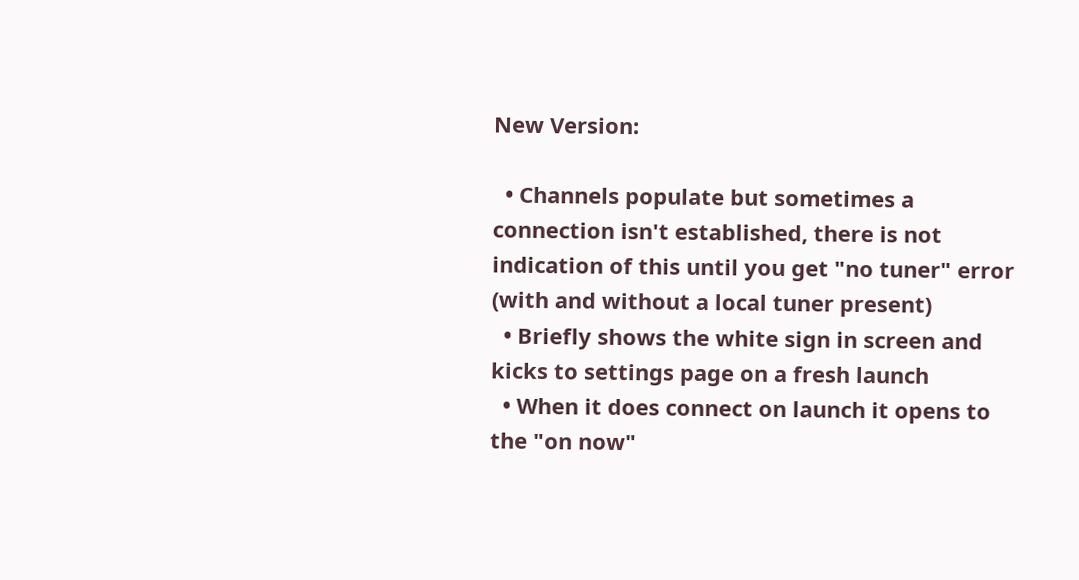New Version:

  • Channels populate but sometimes a connection isn't established, there is not indication of this until you get "no tuner" error (with and without a local tuner present)
  • Briefly shows the white sign in screen and kicks to settings page on a fresh launch
  • When it does connect on launch it opens to the "on now"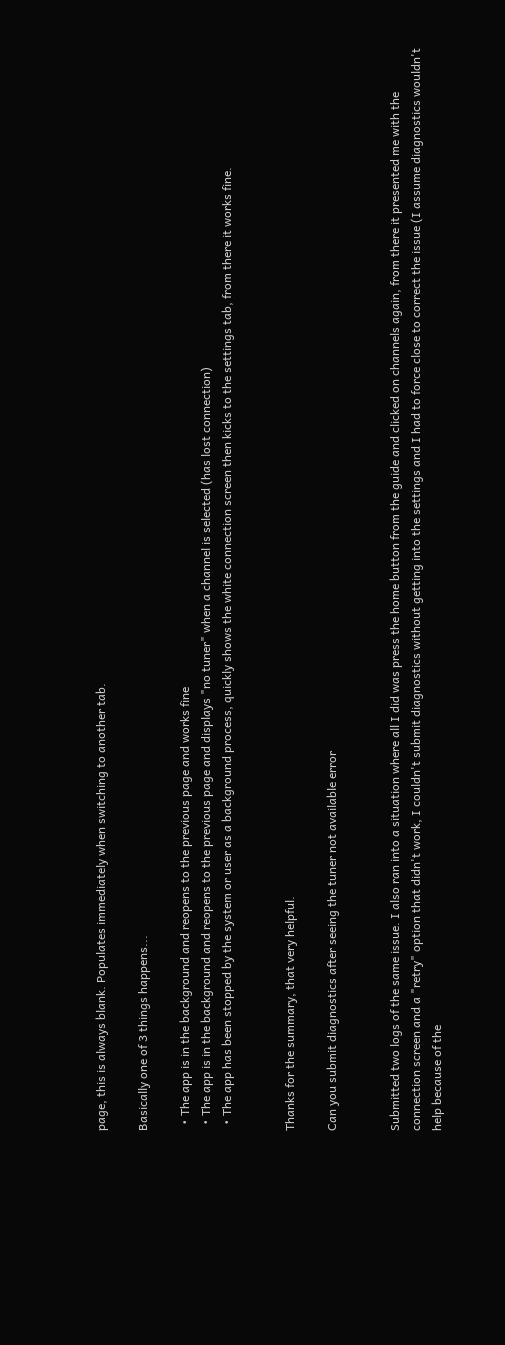page, this is always blank. Populates immediately when switching to another tab.

Basically one of 3 things happens...

  • The app is in the background and reopens to the previous page and works fine
  • The app is in the background and reopens to the previous page and displays "no tuner" when a channel is selected (has lost connection)
  • The app has been stopped by the system or user as a background process, quickly shows the white connection screen then kicks to the settings tab, from there it works fine.


Thanks for the summary, that very helpful.

Can you submit diagnostics after seeing the tuner not available error


Submitted two logs of the same issue. I also ran into a situation where all I did was press the home button from the guide and clicked on channels again, from there it presented me with the connection screen and a "retry" option that didn't work, I couldn't submit diagnostics without getting into the settings and I had to force close to correct the issue (I assume diagnostics wouldn't help because of the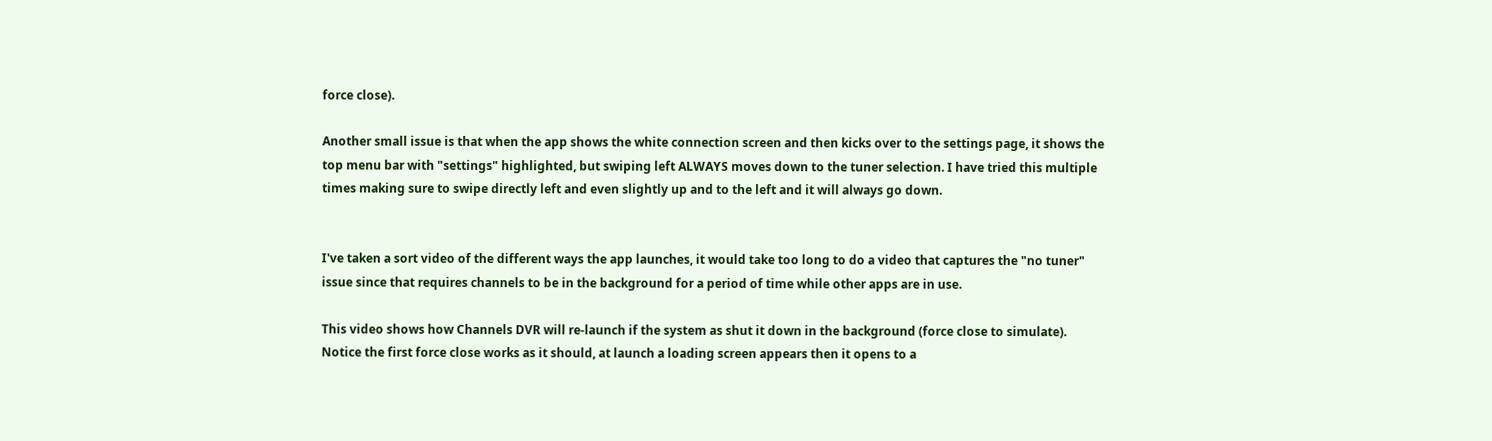force close).

Another small issue is that when the app shows the white connection screen and then kicks over to the settings page, it shows the top menu bar with "settings" highlighted, but swiping left ALWAYS moves down to the tuner selection. I have tried this multiple times making sure to swipe directly left and even slightly up and to the left and it will always go down.


I've taken a sort video of the different ways the app launches, it would take too long to do a video that captures the "no tuner" issue since that requires channels to be in the background for a period of time while other apps are in use.

This video shows how Channels DVR will re-launch if the system as shut it down in the background (force close to simulate). Notice the first force close works as it should, at launch a loading screen appears then it opens to a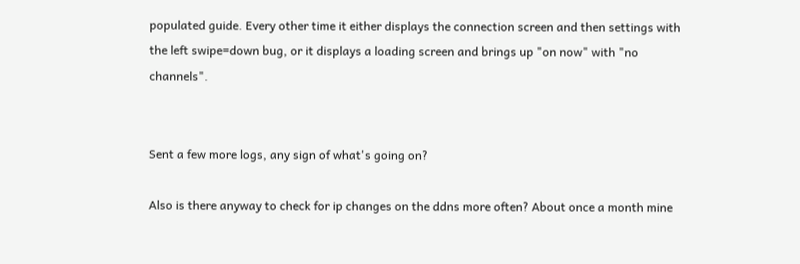populated guide. Every other time it either displays the connection screen and then settings with the left swipe=down bug, or it displays a loading screen and brings up "on now" with "no channels".


Sent a few more logs, any sign of what's going on?

Also is there anyway to check for ip changes on the ddns more often? About once a month mine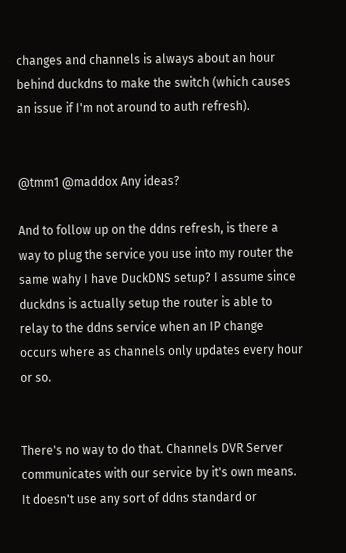changes and channels is always about an hour behind duckdns to make the switch (which causes an issue if I'm not around to auth refresh).


@tmm1 @maddox Any ideas?

And to follow up on the ddns refresh, is there a way to plug the service you use into my router the same wahy I have DuckDNS setup? I assume since duckdns is actually setup the router is able to relay to the ddns service when an IP change occurs where as channels only updates every hour or so.


There's no way to do that. Channels DVR Server communicates with our service by it's own means. It doesn't use any sort of ddns standard or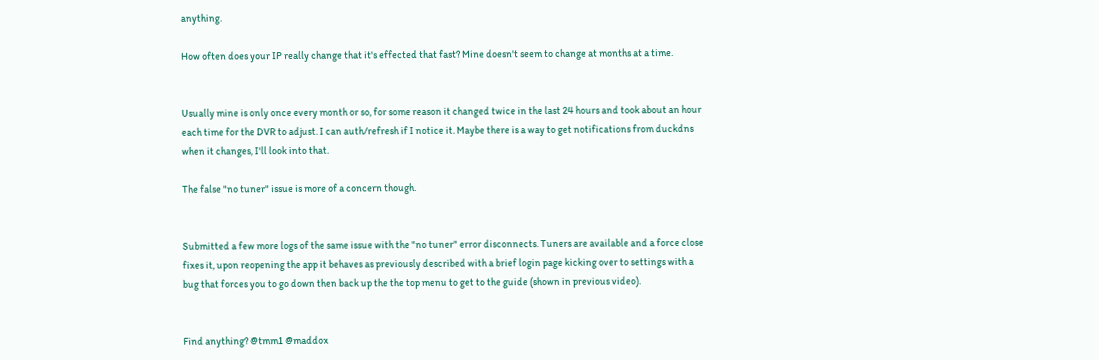anything.

How often does your IP really change that it's effected that fast? Mine doesn't seem to change at months at a time.


Usually mine is only once every month or so, for some reason it changed twice in the last 24 hours and took about an hour each time for the DVR to adjust. I can auth/refresh if I notice it. Maybe there is a way to get notifications from duckdns when it changes, I'll look into that.

The false "no tuner" issue is more of a concern though.


Submitted a few more logs of the same issue with the "no tuner" error disconnects. Tuners are available and a force close fixes it, upon reopening the app it behaves as previously described with a brief login page kicking over to settings with a bug that forces you to go down then back up the the top menu to get to the guide (shown in previous video).


Find anything? @tmm1 @maddox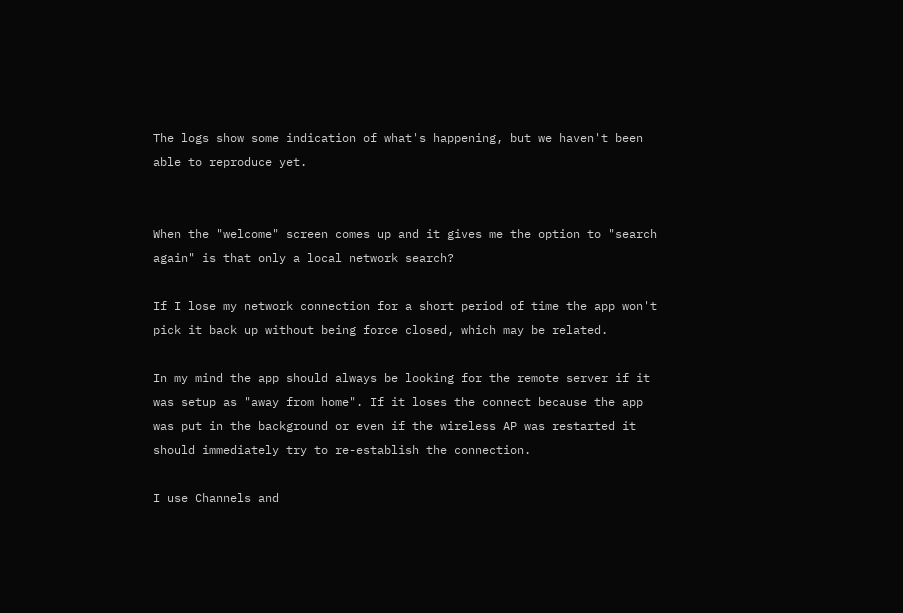The logs show some indication of what's happening, but we haven't been able to reproduce yet.


When the "welcome" screen comes up and it gives me the option to "search again" is that only a local network search?

If I lose my network connection for a short period of time the app won't pick it back up without being force closed, which may be related.

In my mind the app should always be looking for the remote server if it was setup as "away from home". If it loses the connect because the app was put in the background or even if the wireless AP was restarted it should immediately try to re-establish the connection.

I use Channels and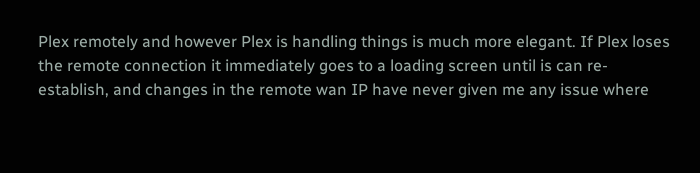Plex remotely and however Plex is handling things is much more elegant. If Plex loses the remote connection it immediately goes to a loading screen until is can re-establish, and changes in the remote wan IP have never given me any issue where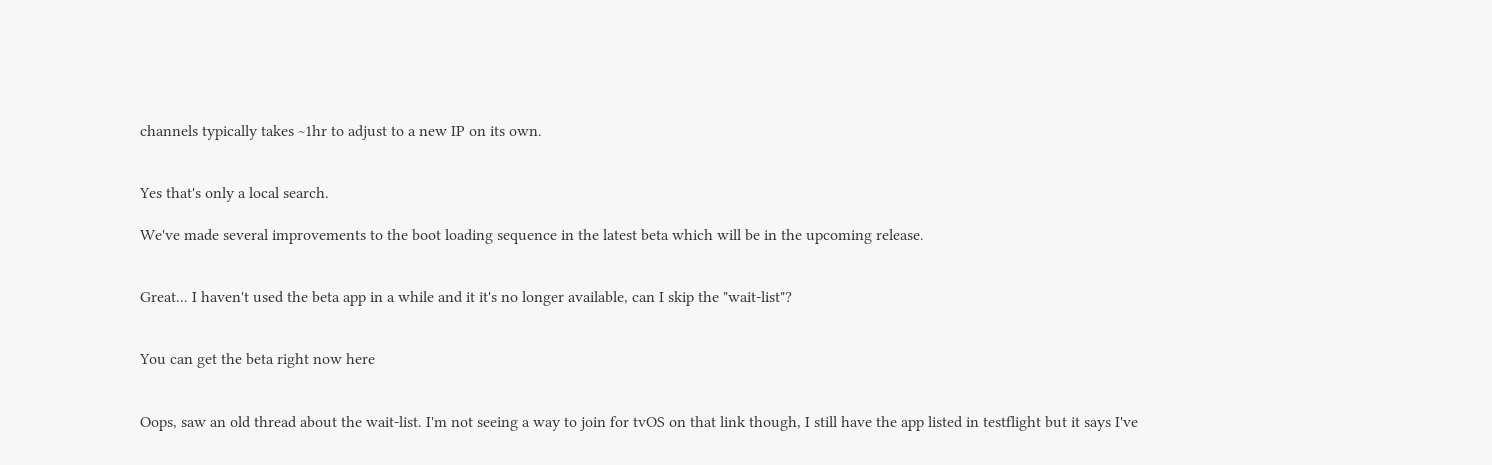channels typically takes ~1hr to adjust to a new IP on its own.


Yes that's only a local search.

We've made several improvements to the boot loading sequence in the latest beta which will be in the upcoming release.


Great... I haven't used the beta app in a while and it it's no longer available, can I skip the "wait-list"?


You can get the beta right now here


Oops, saw an old thread about the wait-list. I'm not seeing a way to join for tvOS on that link though, I still have the app listed in testflight but it says I've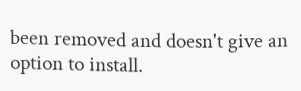been removed and doesn't give an option to install.